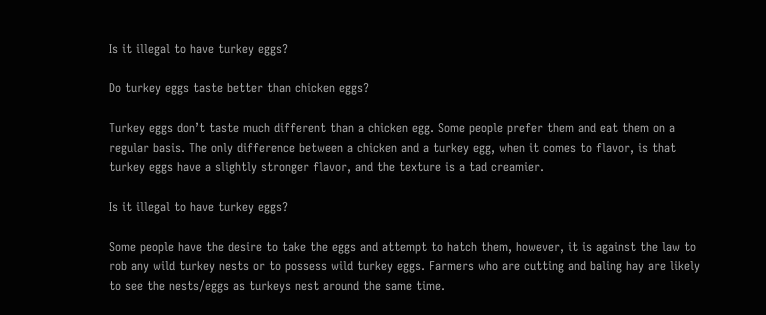Is it illegal to have turkey eggs?

Do turkey eggs taste better than chicken eggs?

Turkey eggs don’t taste much different than a chicken egg. Some people prefer them and eat them on a regular basis. The only difference between a chicken and a turkey egg, when it comes to flavor, is that turkey eggs have a slightly stronger flavor, and the texture is a tad creamier.

Is it illegal to have turkey eggs?

Some people have the desire to take the eggs and attempt to hatch them, however, it is against the law to rob any wild turkey nests or to possess wild turkey eggs. Farmers who are cutting and baling hay are likely to see the nests/eggs as turkeys nest around the same time.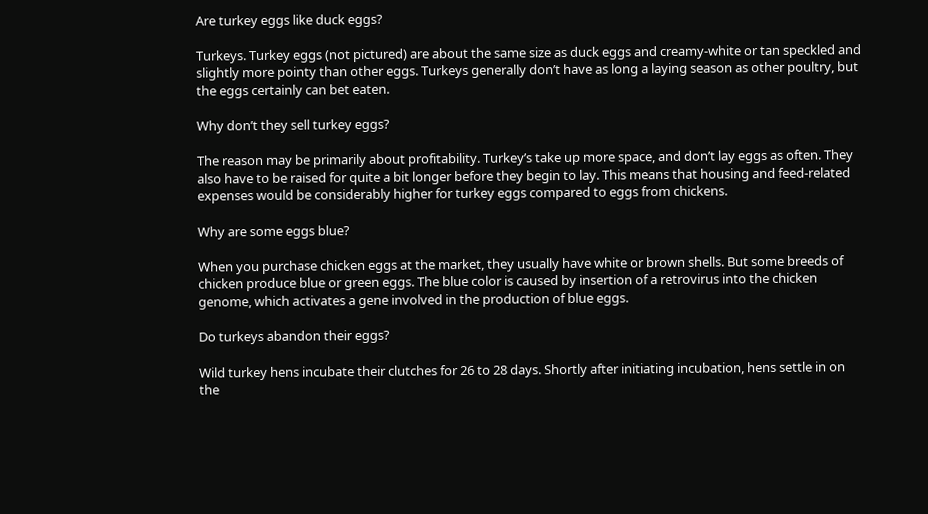Are turkey eggs like duck eggs?

Turkeys. Turkey eggs (not pictured) are about the same size as duck eggs and creamy-white or tan speckled and slightly more pointy than other eggs. Turkeys generally don’t have as long a laying season as other poultry, but the eggs certainly can bet eaten.

Why don’t they sell turkey eggs?

The reason may be primarily about profitability. Turkey’s take up more space, and don’t lay eggs as often. They also have to be raised for quite a bit longer before they begin to lay. This means that housing and feed-related expenses would be considerably higher for turkey eggs compared to eggs from chickens.

Why are some eggs blue?

When you purchase chicken eggs at the market, they usually have white or brown shells. But some breeds of chicken produce blue or green eggs. The blue color is caused by insertion of a retrovirus into the chicken genome, which activates a gene involved in the production of blue eggs.

Do turkeys abandon their eggs?

Wild turkey hens incubate their clutches for 26 to 28 days. Shortly after initiating incubation, hens settle in on the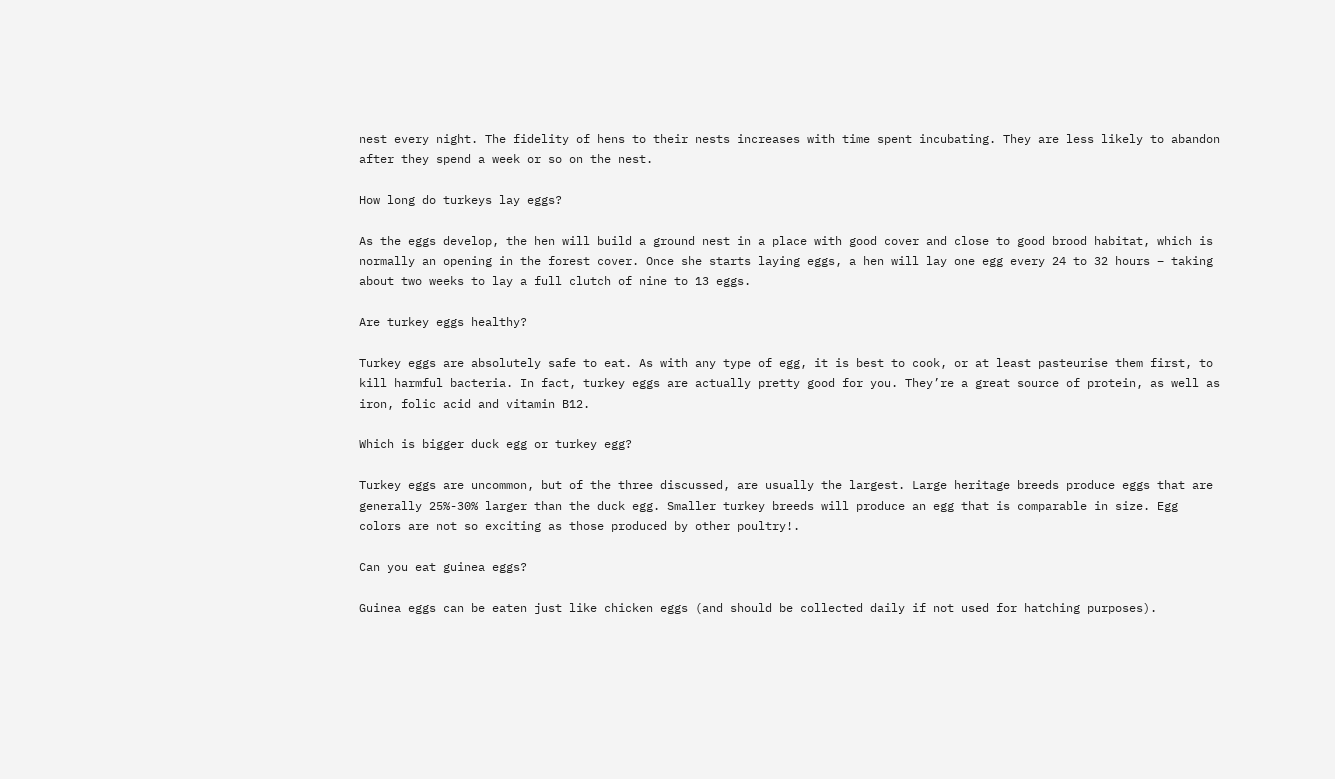nest every night. The fidelity of hens to their nests increases with time spent incubating. They are less likely to abandon after they spend a week or so on the nest.

How long do turkeys lay eggs?

As the eggs develop, the hen will build a ground nest in a place with good cover and close to good brood habitat, which is normally an opening in the forest cover. Once she starts laying eggs, a hen will lay one egg every 24 to 32 hours – taking about two weeks to lay a full clutch of nine to 13 eggs.

Are turkey eggs healthy?

Turkey eggs are absolutely safe to eat. As with any type of egg, it is best to cook, or at least pasteurise them first, to kill harmful bacteria. In fact, turkey eggs are actually pretty good for you. They’re a great source of protein, as well as iron, folic acid and vitamin B12.

Which is bigger duck egg or turkey egg?

Turkey eggs are uncommon, but of the three discussed, are usually the largest. Large heritage breeds produce eggs that are generally 25%-30% larger than the duck egg. Smaller turkey breeds will produce an egg that is comparable in size. Egg colors are not so exciting as those produced by other poultry!.

Can you eat guinea eggs?

Guinea eggs can be eaten just like chicken eggs (and should be collected daily if not used for hatching purposes).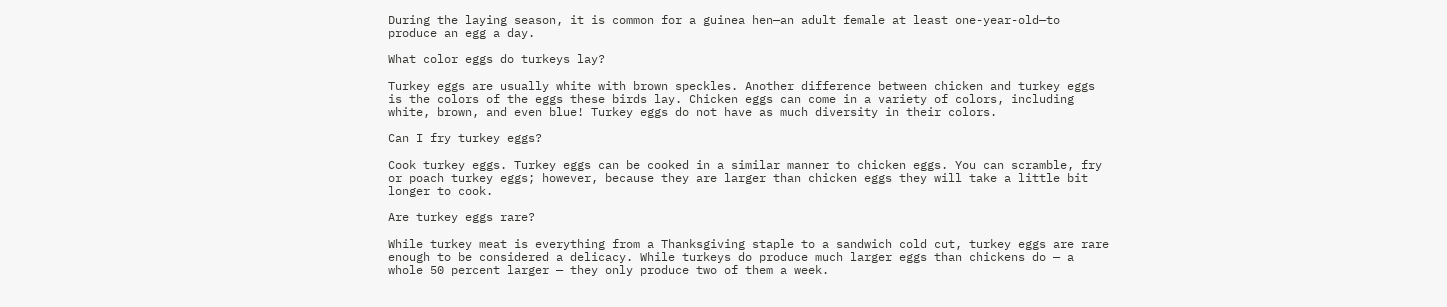During the laying season, it is common for a guinea hen—an adult female at least one-year-old—to produce an egg a day.

What color eggs do turkeys lay?

Turkey eggs are usually white with brown speckles. Another difference between chicken and turkey eggs is the colors of the eggs these birds lay. Chicken eggs can come in a variety of colors, including white, brown, and even blue! Turkey eggs do not have as much diversity in their colors.

Can I fry turkey eggs?

Cook turkey eggs. Turkey eggs can be cooked in a similar manner to chicken eggs. You can scramble, fry or poach turkey eggs; however, because they are larger than chicken eggs they will take a little bit longer to cook.

Are turkey eggs rare?

While turkey meat is everything from a Thanksgiving staple to a sandwich cold cut, turkey eggs are rare enough to be considered a delicacy. While turkeys do produce much larger eggs than chickens do — a whole 50 percent larger — they only produce two of them a week.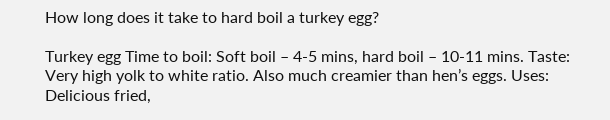How long does it take to hard boil a turkey egg?

Turkey egg Time to boil: Soft boil – 4-5 mins, hard boil – 10-11 mins. Taste: Very high yolk to white ratio. Also much creamier than hen’s eggs. Uses: Delicious fried,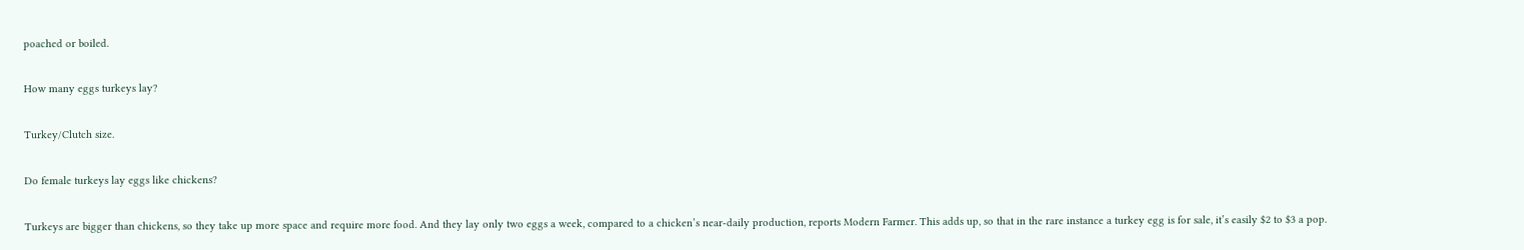poached or boiled.

How many eggs turkeys lay?

Turkey/Clutch size.

Do female turkeys lay eggs like chickens?

Turkeys are bigger than chickens, so they take up more space and require more food. And they lay only two eggs a week, compared to a chicken’s near-daily production, reports Modern Farmer. This adds up, so that in the rare instance a turkey egg is for sale, it’s easily $2 to $3 a pop.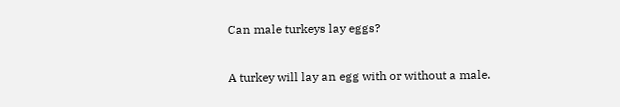Can male turkeys lay eggs?

A turkey will lay an egg with or without a male.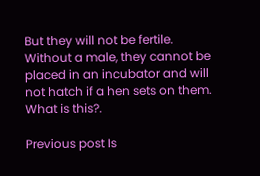But they will not be fertile. Without a male, they cannot be placed in an incubator and will not hatch if a hen sets on them. What is this?.

Previous post Is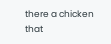there a chicken that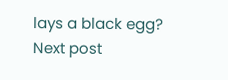lays a black egg?
Next post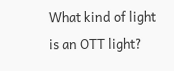What kind of light is an OTT light?